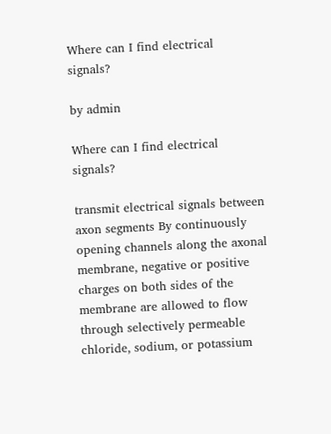Where can I find electrical signals?

by admin

Where can I find electrical signals?

transmit electrical signals between axon segments By continuously opening channels along the axonal membrane, negative or positive charges on both sides of the membrane are allowed to flow through selectively permeable chloride, sodium, or potassium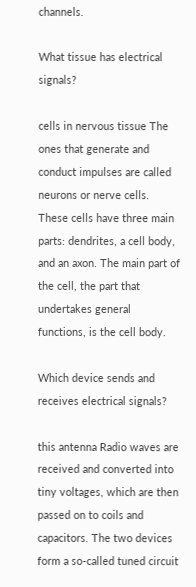channels.

What tissue has electrical signals?

cells in nervous tissue The ones that generate and conduct impulses are called neurons or nerve cells. These cells have three main parts: dendrites, a cell body, and an axon. The main part of the cell, the part that undertakes general functions, is the cell body.

Which device sends and receives electrical signals?

this antenna Radio waves are received and converted into tiny voltages, which are then passed on to coils and capacitors. The two devices form a so-called tuned circuit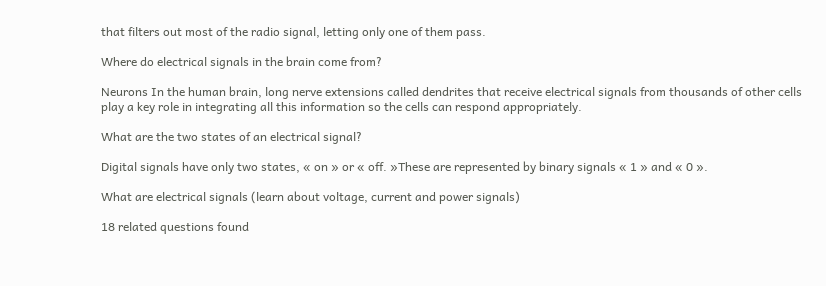that filters out most of the radio signal, letting only one of them pass.

Where do electrical signals in the brain come from?

Neurons In the human brain, long nerve extensions called dendrites that receive electrical signals from thousands of other cells play a key role in integrating all this information so the cells can respond appropriately.

What are the two states of an electrical signal?

Digital signals have only two states, « on » or « off. »These are represented by binary signals « 1 » and « 0 ».

What are electrical signals (learn about voltage, current and power signals)

18 related questions found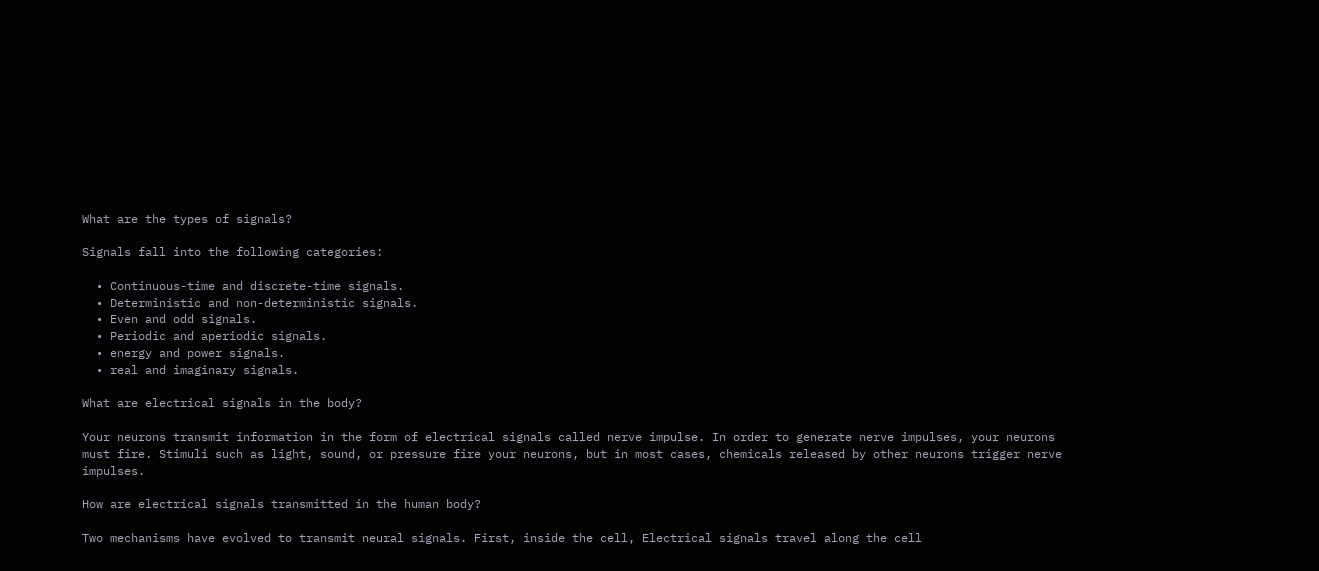What are the types of signals?

Signals fall into the following categories:

  • Continuous-time and discrete-time signals.
  • Deterministic and non-deterministic signals.
  • Even and odd signals.
  • Periodic and aperiodic signals.
  • energy and power signals.
  • real and imaginary signals.

What are electrical signals in the body?

Your neurons transmit information in the form of electrical signals called nerve impulse. In order to generate nerve impulses, your neurons must fire. Stimuli such as light, sound, or pressure fire your neurons, but in most cases, chemicals released by other neurons trigger nerve impulses.

How are electrical signals transmitted in the human body?

Two mechanisms have evolved to transmit neural signals. First, inside the cell, Electrical signals travel along the cell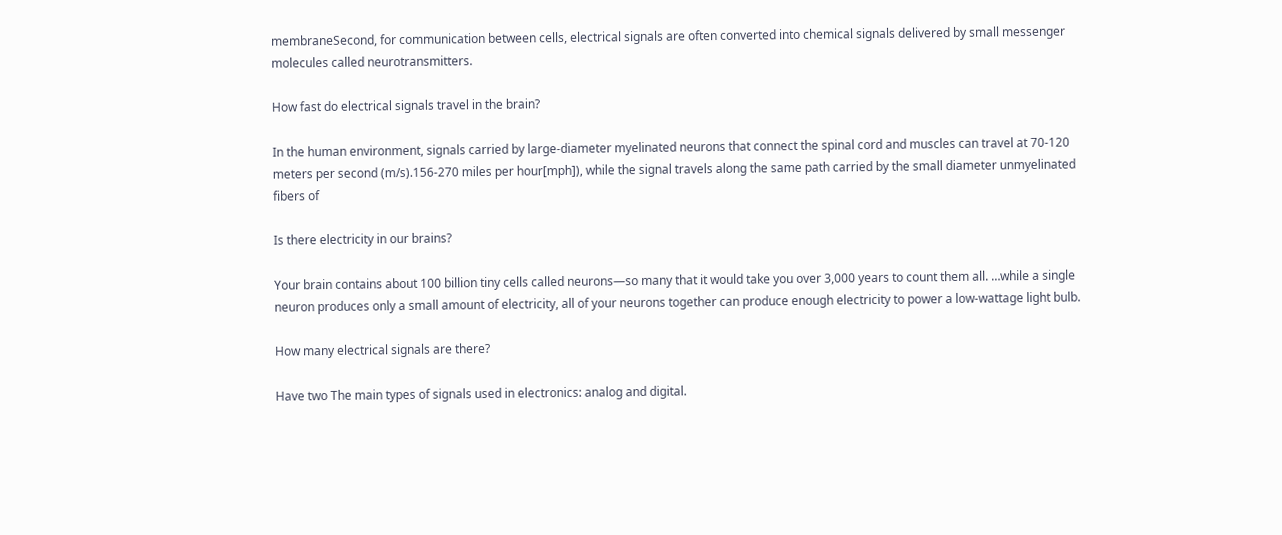membraneSecond, for communication between cells, electrical signals are often converted into chemical signals delivered by small messenger molecules called neurotransmitters.

How fast do electrical signals travel in the brain?

In the human environment, signals carried by large-diameter myelinated neurons that connect the spinal cord and muscles can travel at 70-120 meters per second (m/s).156-270 miles per hour[mph]), while the signal travels along the same path carried by the small diameter unmyelinated fibers of

Is there electricity in our brains?

Your brain contains about 100 billion tiny cells called neurons—so many that it would take you over 3,000 years to count them all. …while a single neuron produces only a small amount of electricity, all of your neurons together can produce enough electricity to power a low-wattage light bulb.

How many electrical signals are there?

Have two The main types of signals used in electronics: analog and digital.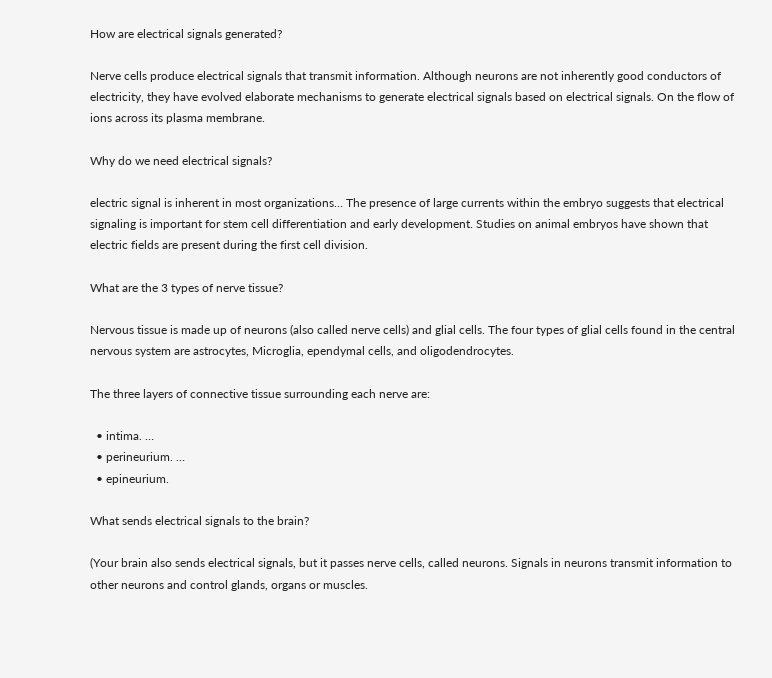How are electrical signals generated?

Nerve cells produce electrical signals that transmit information. Although neurons are not inherently good conductors of electricity, they have evolved elaborate mechanisms to generate electrical signals based on electrical signals. On the flow of ions across its plasma membrane.

Why do we need electrical signals?

electric signal is inherent in most organizations… The presence of large currents within the embryo suggests that electrical signaling is important for stem cell differentiation and early development. Studies on animal embryos have shown that electric fields are present during the first cell division.

What are the 3 types of nerve tissue?

Nervous tissue is made up of neurons (also called nerve cells) and glial cells. The four types of glial cells found in the central nervous system are astrocytes, Microglia, ependymal cells, and oligodendrocytes.

The three layers of connective tissue surrounding each nerve are:

  • intima. …
  • perineurium. …
  • epineurium.

What sends electrical signals to the brain?

(Your brain also sends electrical signals, but it passes nerve cells, called neurons. Signals in neurons transmit information to other neurons and control glands, organs or muscles.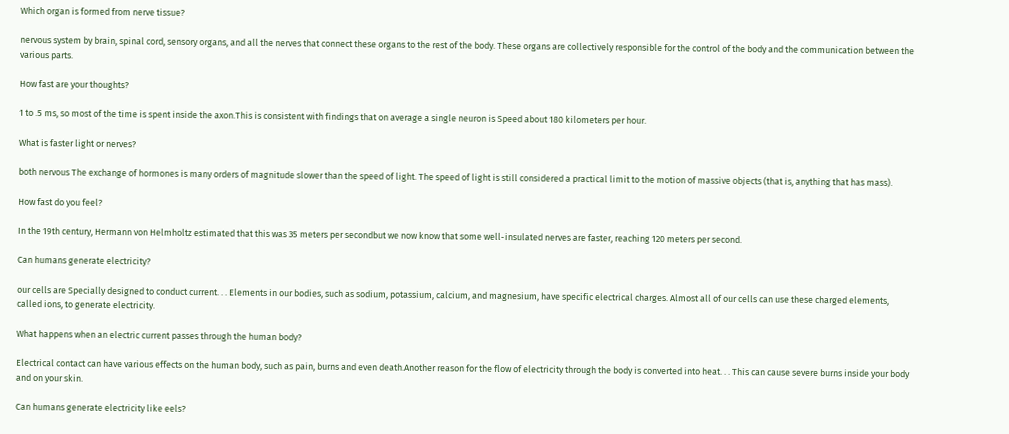Which organ is formed from nerve tissue?

nervous system by brain, spinal cord, sensory organs, and all the nerves that connect these organs to the rest of the body. These organs are collectively responsible for the control of the body and the communication between the various parts.

How fast are your thoughts?

1 to .5 ms, so most of the time is spent inside the axon.This is consistent with findings that on average a single neuron is Speed about 180 kilometers per hour.

What is faster light or nerves?

both nervous The exchange of hormones is many orders of magnitude slower than the speed of light. The speed of light is still considered a practical limit to the motion of massive objects (that is, anything that has mass).

How fast do you feel?

In the 19th century, Hermann von Helmholtz estimated that this was 35 meters per secondbut we now know that some well-insulated nerves are faster, reaching 120 meters per second.

Can humans generate electricity?

our cells are Specially designed to conduct current. . . Elements in our bodies, such as sodium, potassium, calcium, and magnesium, have specific electrical charges. Almost all of our cells can use these charged elements, called ions, to generate electricity.

What happens when an electric current passes through the human body?

Electrical contact can have various effects on the human body, such as pain, burns and even death.Another reason for the flow of electricity through the body is converted into heat. . . This can cause severe burns inside your body and on your skin.

Can humans generate electricity like eels?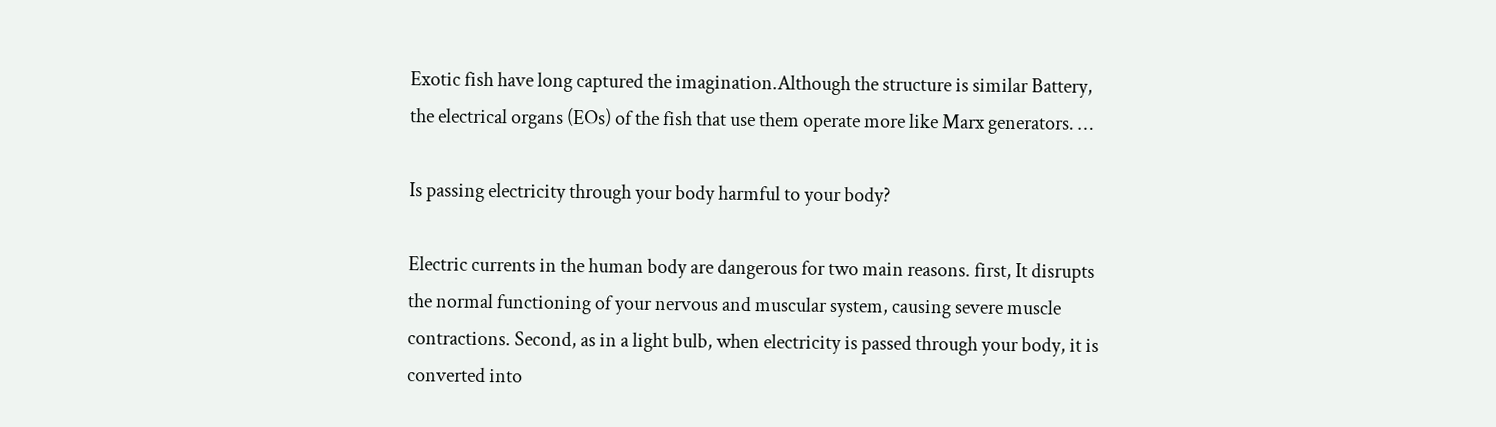Exotic fish have long captured the imagination.Although the structure is similar Battery, the electrical organs (EOs) of the fish that use them operate more like Marx generators. …

Is passing electricity through your body harmful to your body?

Electric currents in the human body are dangerous for two main reasons. first, It disrupts the normal functioning of your nervous and muscular system, causing severe muscle contractions. Second, as in a light bulb, when electricity is passed through your body, it is converted into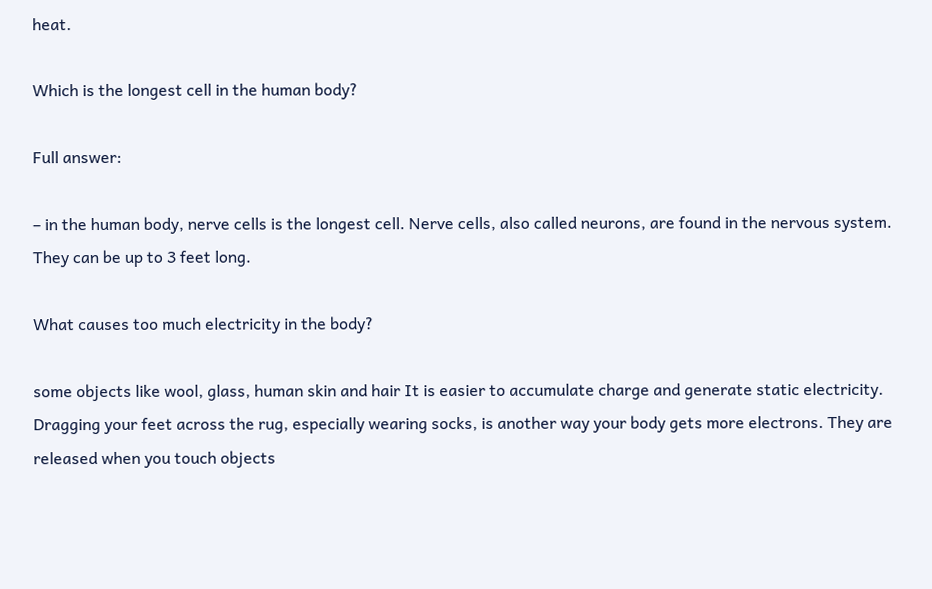heat.

Which is the longest cell in the human body?

Full answer:

– in the human body, nerve cells is the longest cell. Nerve cells, also called neurons, are found in the nervous system. They can be up to 3 feet long.

What causes too much electricity in the body?

some objects like wool, glass, human skin and hair It is easier to accumulate charge and generate static electricity. Dragging your feet across the rug, especially wearing socks, is another way your body gets more electrons. They are released when you touch objects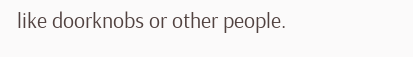like doorknobs or other people.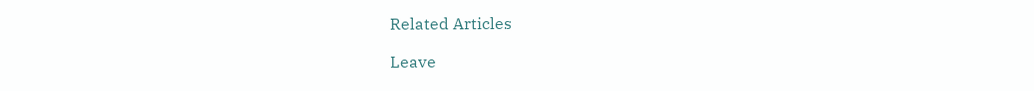Related Articles

Leave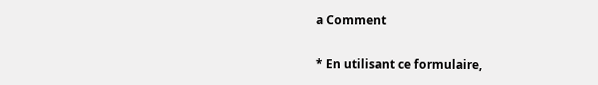a Comment

* En utilisant ce formulaire,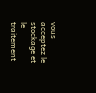vous acceptez le stockage et le traitement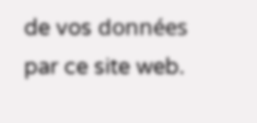de vos données par ce site web.